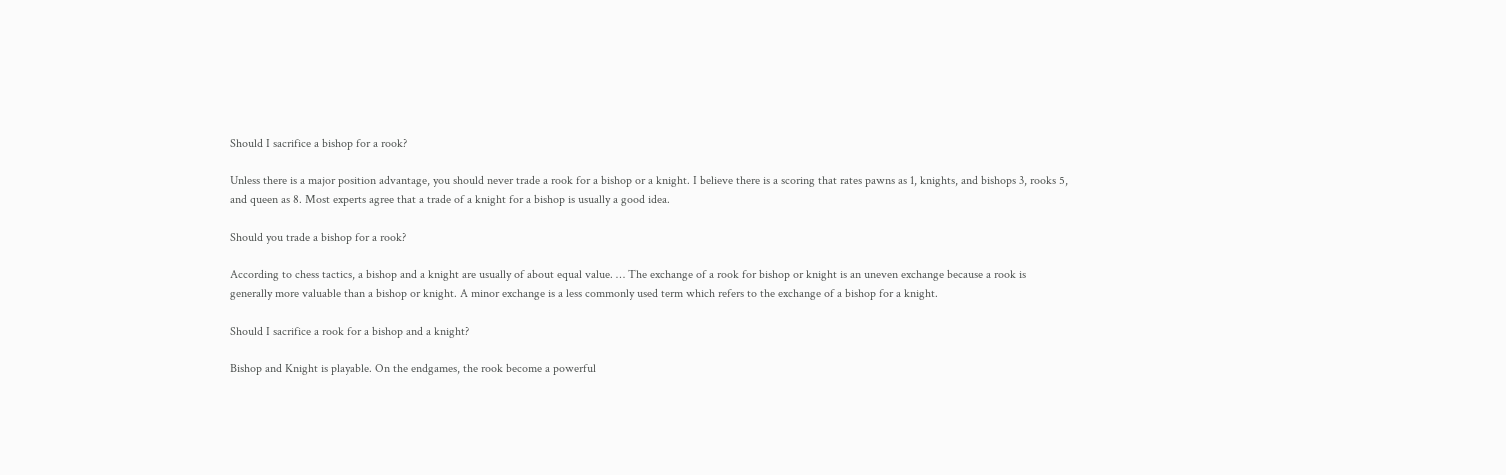Should I sacrifice a bishop for a rook?

Unless there is a major position advantage, you should never trade a rook for a bishop or a knight. I believe there is a scoring that rates pawns as 1, knights, and bishops 3, rooks 5, and queen as 8. Most experts agree that a trade of a knight for a bishop is usually a good idea.

Should you trade a bishop for a rook?

According to chess tactics, a bishop and a knight are usually of about equal value. … The exchange of a rook for bishop or knight is an uneven exchange because a rook is generally more valuable than a bishop or knight. A minor exchange is a less commonly used term which refers to the exchange of a bishop for a knight.

Should I sacrifice a rook for a bishop and a knight?

Bishop and Knight is playable. On the endgames, the rook become a powerful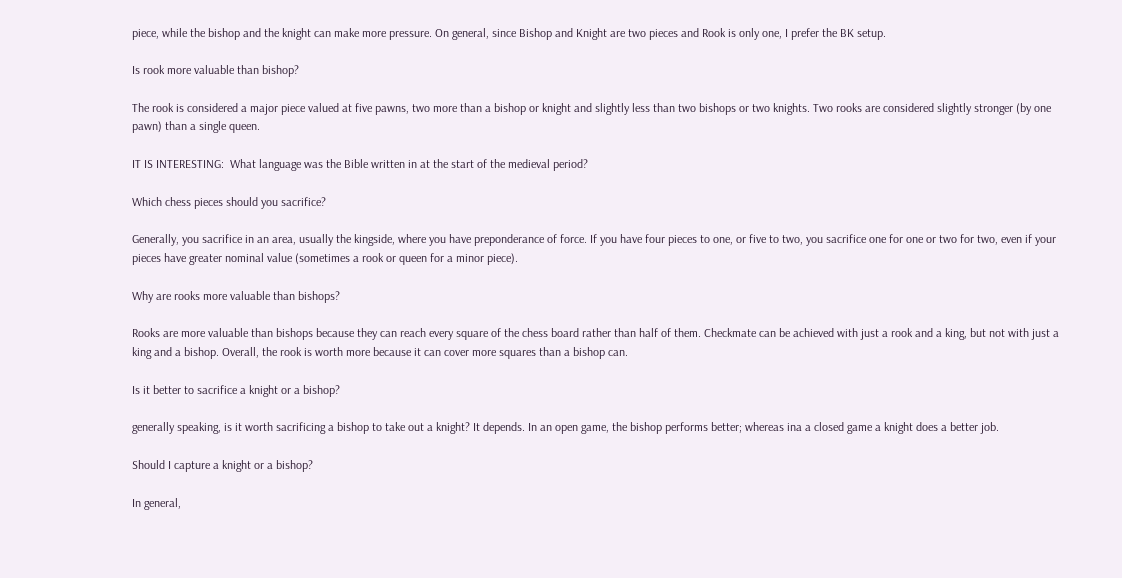piece, while the bishop and the knight can make more pressure. On general, since Bishop and Knight are two pieces and Rook is only one, I prefer the BK setup.

Is rook more valuable than bishop?

The rook is considered a major piece valued at five pawns, two more than a bishop or knight and slightly less than two bishops or two knights. Two rooks are considered slightly stronger (by one pawn) than a single queen.

IT IS INTERESTING:  What language was the Bible written in at the start of the medieval period?

Which chess pieces should you sacrifice?

Generally, you sacrifice in an area, usually the kingside, where you have preponderance of force. If you have four pieces to one, or five to two, you sacrifice one for one or two for two, even if your pieces have greater nominal value (sometimes a rook or queen for a minor piece).

Why are rooks more valuable than bishops?

Rooks are more valuable than bishops because they can reach every square of the chess board rather than half of them. Checkmate can be achieved with just a rook and a king, but not with just a king and a bishop. Overall, the rook is worth more because it can cover more squares than a bishop can.

Is it better to sacrifice a knight or a bishop?

generally speaking, is it worth sacrificing a bishop to take out a knight? It depends. In an open game, the bishop performs better; whereas ina a closed game a knight does a better job.

Should I capture a knight or a bishop?

In general,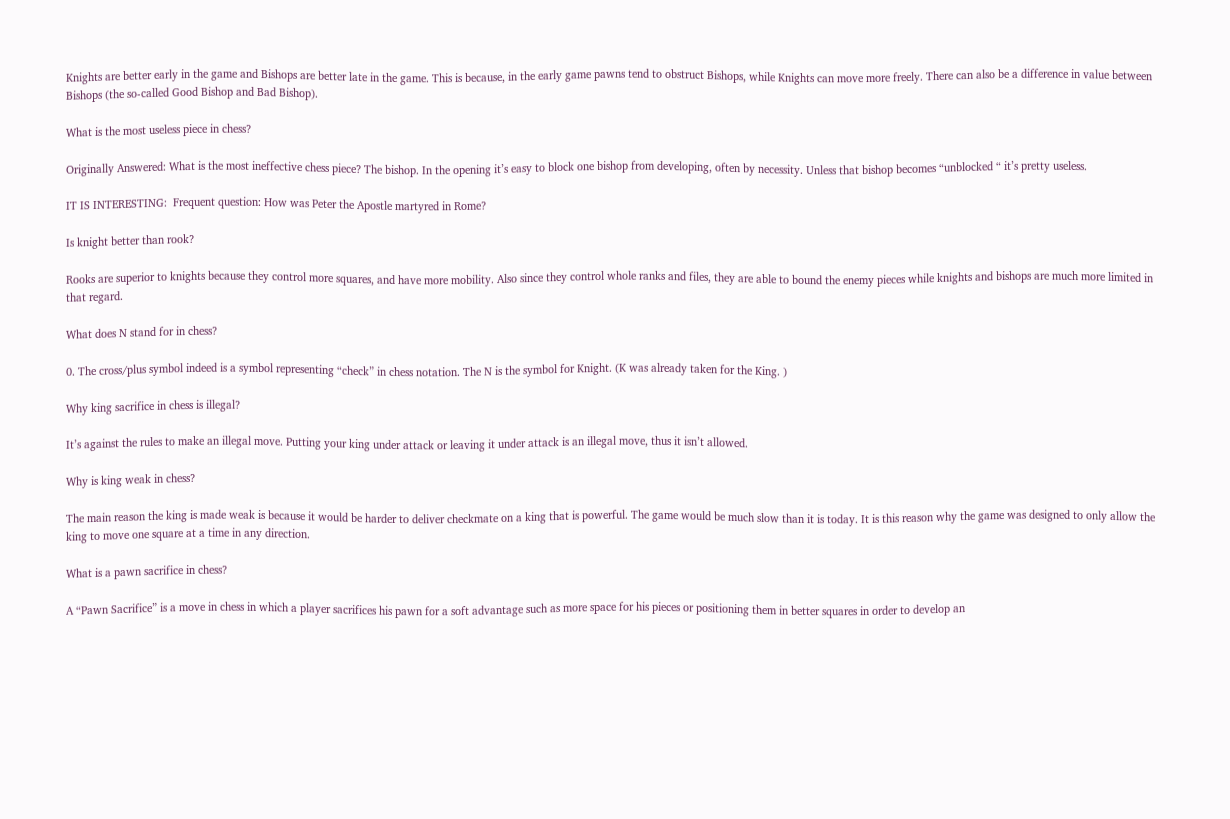Knights are better early in the game and Bishops are better late in the game. This is because, in the early game pawns tend to obstruct Bishops, while Knights can move more freely. There can also be a difference in value between Bishops (the so-called Good Bishop and Bad Bishop).

What is the most useless piece in chess?

Originally Answered: What is the most ineffective chess piece? The bishop. In the opening it’s easy to block one bishop from developing, often by necessity. Unless that bishop becomes “unblocked “ it’s pretty useless.

IT IS INTERESTING:  Frequent question: How was Peter the Apostle martyred in Rome?

Is knight better than rook?

Rooks are superior to knights because they control more squares, and have more mobility. Also since they control whole ranks and files, they are able to bound the enemy pieces while knights and bishops are much more limited in that regard.

What does N stand for in chess?

0. The cross/plus symbol indeed is a symbol representing “check” in chess notation. The N is the symbol for Knight. (K was already taken for the King. )

Why king sacrifice in chess is illegal?

It’s against the rules to make an illegal move. Putting your king under attack or leaving it under attack is an illegal move, thus it isn’t allowed.

Why is king weak in chess?

The main reason the king is made weak is because it would be harder to deliver checkmate on a king that is powerful. The game would be much slow than it is today. It is this reason why the game was designed to only allow the king to move one square at a time in any direction.

What is a pawn sacrifice in chess?

A “Pawn Sacrifice” is a move in chess in which a player sacrifices his pawn for a soft advantage such as more space for his pieces or positioning them in better squares in order to develop an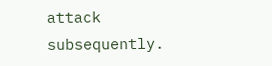attack subsequently.